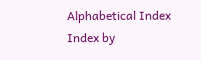Alphabetical Index     Index by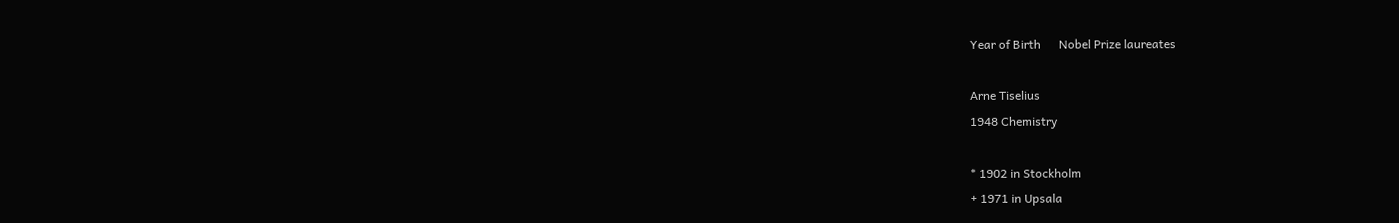Year of Birth      Nobel Prize laureates

Arne Tiselius
1948 Chemistry

* 1902 in Stockholm
+ 1971 in Upsala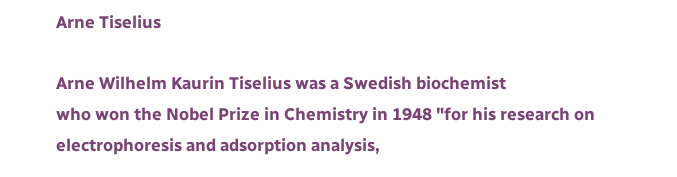Arne Tiselius

Arne Wilhelm Kaurin Tiselius was a Swedish biochemist
who won the Nobel Prize in Chemistry in 1948 "for his research on electrophoresis and adsorption analysis,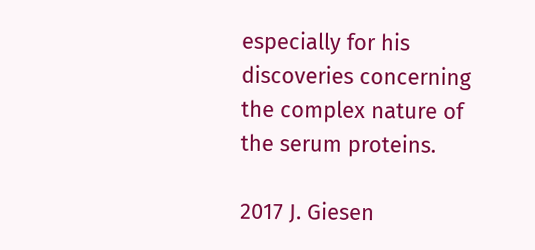especially for his discoveries concerning the complex nature of the serum proteins.

2017 J. Giesen